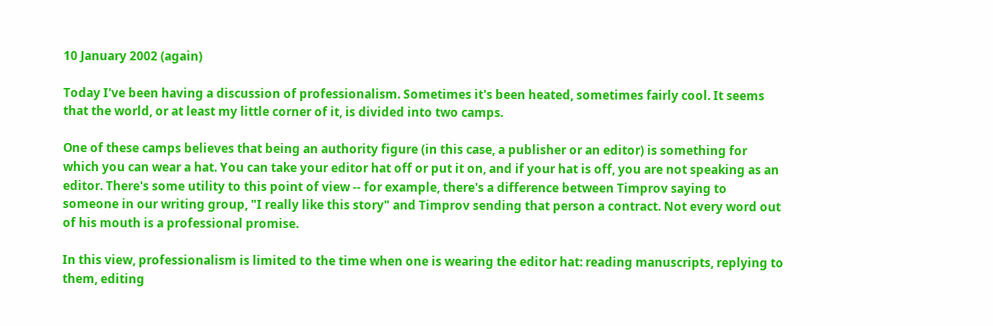10 January 2002 (again)

Today I've been having a discussion of professionalism. Sometimes it's been heated, sometimes fairly cool. It seems that the world, or at least my little corner of it, is divided into two camps.

One of these camps believes that being an authority figure (in this case, a publisher or an editor) is something for which you can wear a hat. You can take your editor hat off or put it on, and if your hat is off, you are not speaking as an editor. There's some utility to this point of view -- for example, there's a difference between Timprov saying to someone in our writing group, "I really like this story" and Timprov sending that person a contract. Not every word out of his mouth is a professional promise.

In this view, professionalism is limited to the time when one is wearing the editor hat: reading manuscripts, replying to them, editing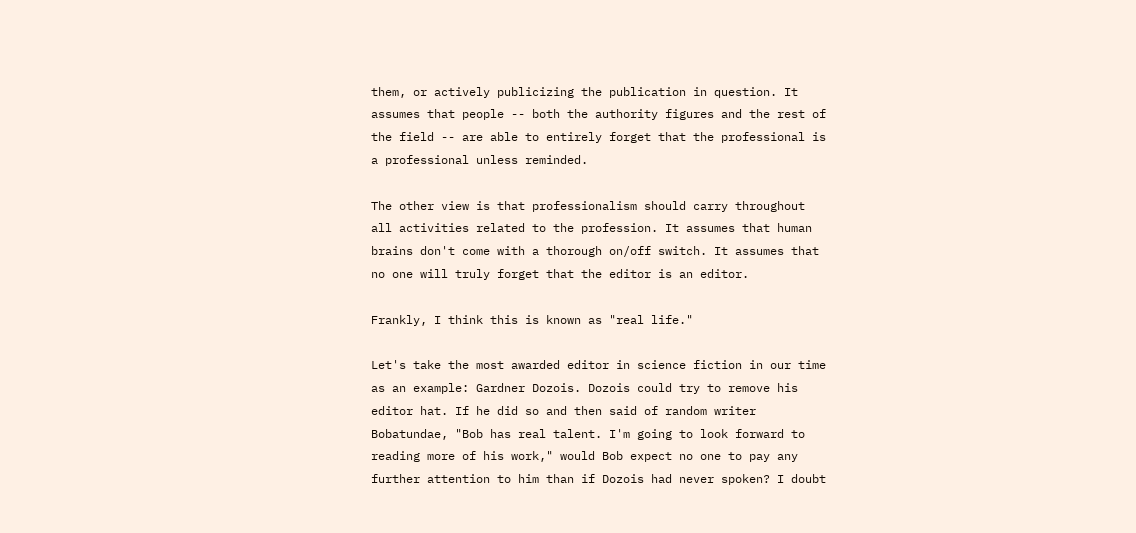them, or actively publicizing the publication in question. It assumes that people -- both the authority figures and the rest of the field -- are able to entirely forget that the professional is a professional unless reminded.

The other view is that professionalism should carry throughout all activities related to the profession. It assumes that human brains don't come with a thorough on/off switch. It assumes that no one will truly forget that the editor is an editor.

Frankly, I think this is known as "real life."

Let's take the most awarded editor in science fiction in our time as an example: Gardner Dozois. Dozois could try to remove his editor hat. If he did so and then said of random writer Bobatundae, "Bob has real talent. I'm going to look forward to reading more of his work," would Bob expect no one to pay any further attention to him than if Dozois had never spoken? I doubt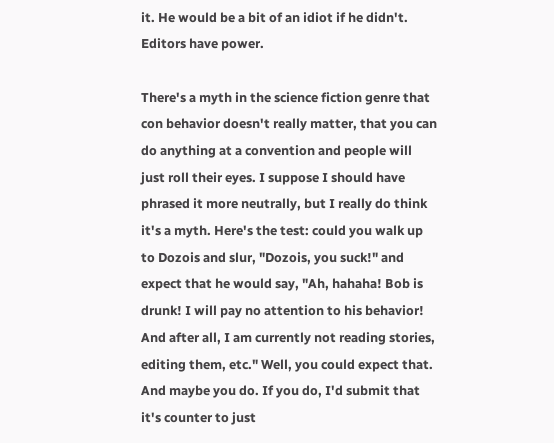it. He would be a bit of an idiot if he didn't. Editors have power.

There's a myth in the science fiction genre that con behavior doesn't really matter, that you can do anything at a convention and people will just roll their eyes. I suppose I should have phrased it more neutrally, but I really do think it's a myth. Here's the test: could you walk up to Dozois and slur, "Dozois, you suck!" and expect that he would say, "Ah, hahaha! Bob is drunk! I will pay no attention to his behavior! And after all, I am currently not reading stories, editing them, etc." Well, you could expect that. And maybe you do. If you do, I'd submit that it's counter to just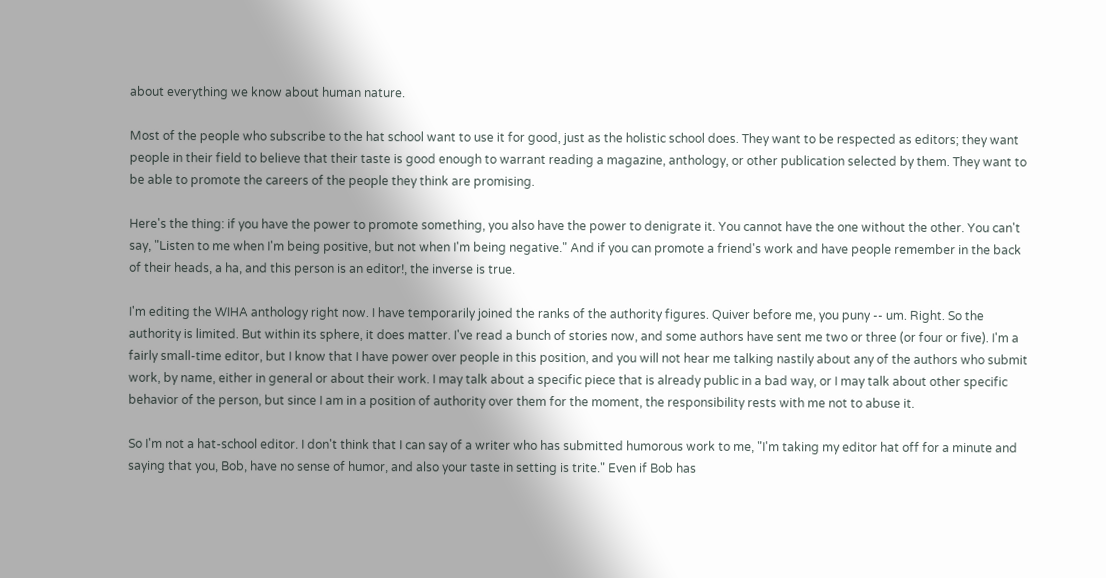about everything we know about human nature.

Most of the people who subscribe to the hat school want to use it for good, just as the holistic school does. They want to be respected as editors; they want people in their field to believe that their taste is good enough to warrant reading a magazine, anthology, or other publication selected by them. They want to be able to promote the careers of the people they think are promising.

Here's the thing: if you have the power to promote something, you also have the power to denigrate it. You cannot have the one without the other. You can't say, "Listen to me when I'm being positive, but not when I'm being negative." And if you can promote a friend's work and have people remember in the back of their heads, a ha, and this person is an editor!, the inverse is true.

I'm editing the WIHA anthology right now. I have temporarily joined the ranks of the authority figures. Quiver before me, you puny -- um. Right. So the authority is limited. But within its sphere, it does matter. I've read a bunch of stories now, and some authors have sent me two or three (or four or five). I'm a fairly small-time editor, but I know that I have power over people in this position, and you will not hear me talking nastily about any of the authors who submit work, by name, either in general or about their work. I may talk about a specific piece that is already public in a bad way, or I may talk about other specific behavior of the person, but since I am in a position of authority over them for the moment, the responsibility rests with me not to abuse it.

So I'm not a hat-school editor. I don't think that I can say of a writer who has submitted humorous work to me, "I'm taking my editor hat off for a minute and saying that you, Bob, have no sense of humor, and also your taste in setting is trite." Even if Bob has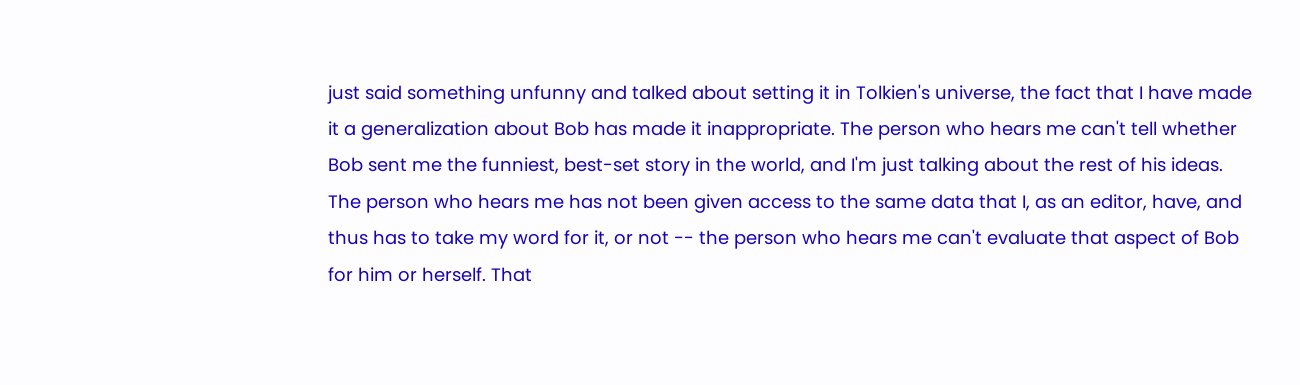just said something unfunny and talked about setting it in Tolkien's universe, the fact that I have made it a generalization about Bob has made it inappropriate. The person who hears me can't tell whether Bob sent me the funniest, best-set story in the world, and I'm just talking about the rest of his ideas. The person who hears me has not been given access to the same data that I, as an editor, have, and thus has to take my word for it, or not -- the person who hears me can't evaluate that aspect of Bob for him or herself. That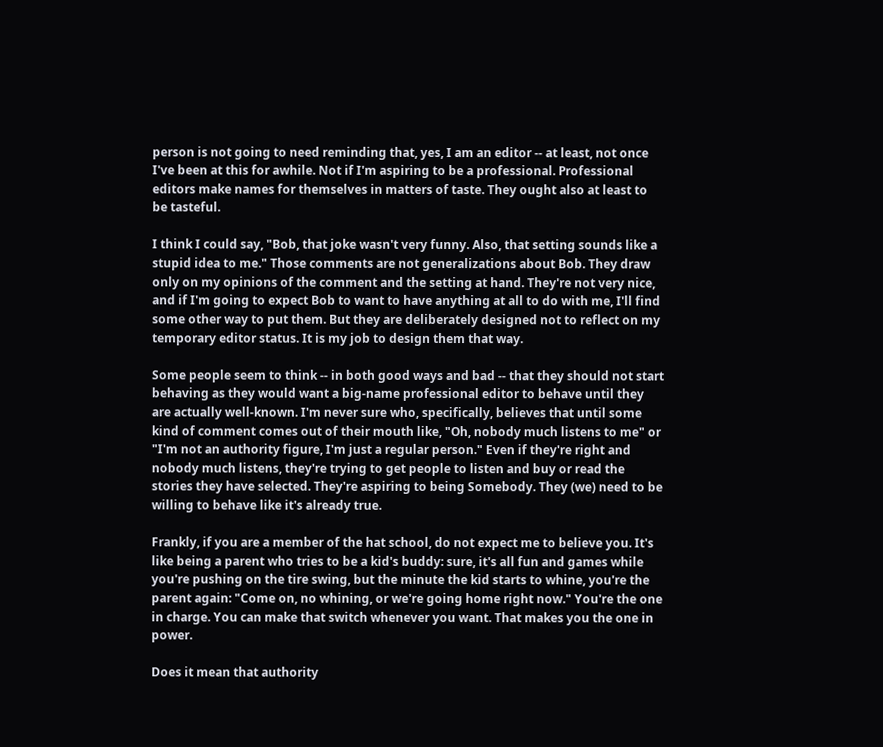person is not going to need reminding that, yes, I am an editor -- at least, not once I've been at this for awhile. Not if I'm aspiring to be a professional. Professional editors make names for themselves in matters of taste. They ought also at least to be tasteful.

I think I could say, "Bob, that joke wasn't very funny. Also, that setting sounds like a stupid idea to me." Those comments are not generalizations about Bob. They draw only on my opinions of the comment and the setting at hand. They're not very nice, and if I'm going to expect Bob to want to have anything at all to do with me, I'll find some other way to put them. But they are deliberately designed not to reflect on my temporary editor status. It is my job to design them that way.

Some people seem to think -- in both good ways and bad -- that they should not start behaving as they would want a big-name professional editor to behave until they are actually well-known. I'm never sure who, specifically, believes that until some kind of comment comes out of their mouth like, "Oh, nobody much listens to me" or "I'm not an authority figure, I'm just a regular person." Even if they're right and nobody much listens, they're trying to get people to listen and buy or read the stories they have selected. They're aspiring to being Somebody. They (we) need to be willing to behave like it's already true.

Frankly, if you are a member of the hat school, do not expect me to believe you. It's like being a parent who tries to be a kid's buddy: sure, it's all fun and games while you're pushing on the tire swing, but the minute the kid starts to whine, you're the parent again: "Come on, no whining, or we're going home right now." You're the one in charge. You can make that switch whenever you want. That makes you the one in power.

Does it mean that authority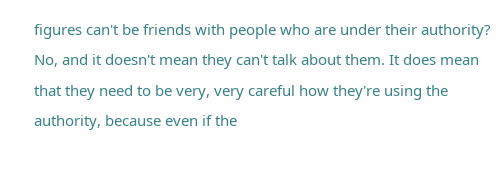figures can't be friends with people who are under their authority? No, and it doesn't mean they can't talk about them. It does mean that they need to be very, very careful how they're using the authority, because even if the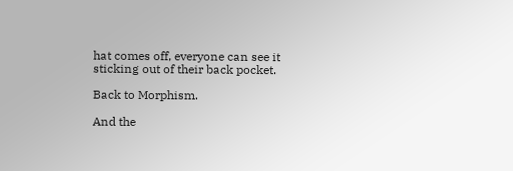hat comes off, everyone can see it sticking out of their back pocket.

Back to Morphism.

And the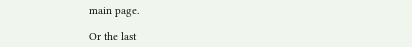main page.

Or the last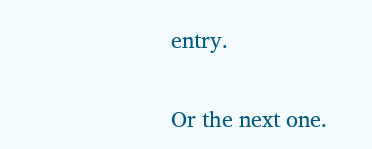entry.

Or the next one.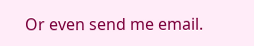Or even send me email.